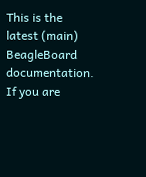This is the latest (main) BeagleBoard documentation. If you are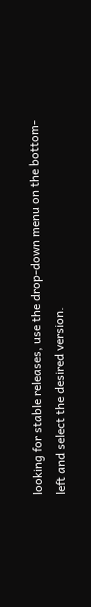looking for stable releases, use the drop-down menu on the bottom-left and select the desired version.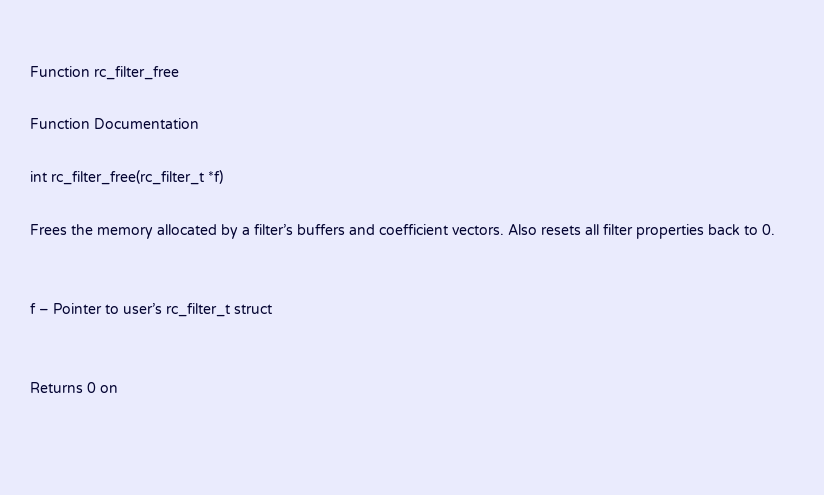Function rc_filter_free

Function Documentation

int rc_filter_free(rc_filter_t *f)

Frees the memory allocated by a filter’s buffers and coefficient vectors. Also resets all filter properties back to 0.


f – Pointer to user’s rc_filter_t struct


Returns 0 on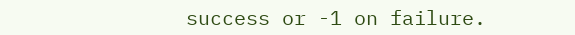success or -1 on failure.